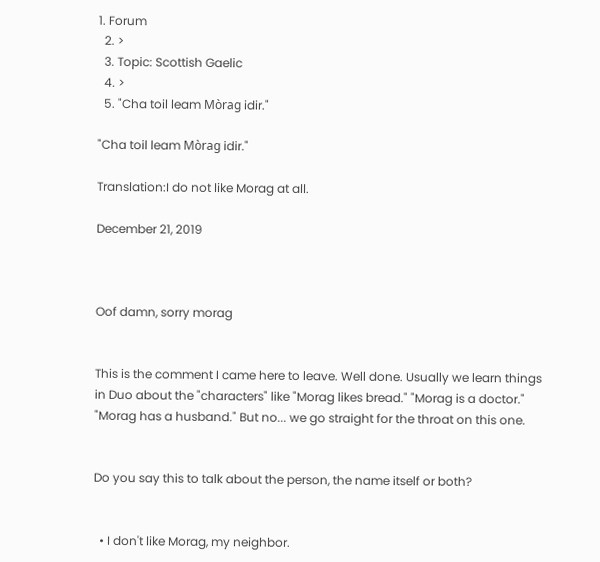1. Forum
  2. >
  3. Topic: Scottish Gaelic
  4. >
  5. "Cha toil leam Mòrag idir."

"Cha toil leam Mòrag idir."

Translation:I do not like Morag at all.

December 21, 2019



Oof damn, sorry morag


This is the comment I came here to leave. Well done. Usually we learn things in Duo about the "characters" like "Morag likes bread." "Morag is a doctor." "Morag has a husband." But no... we go straight for the throat on this one.


Do you say this to talk about the person, the name itself or both?


  • I don't like Morag, my neighbor.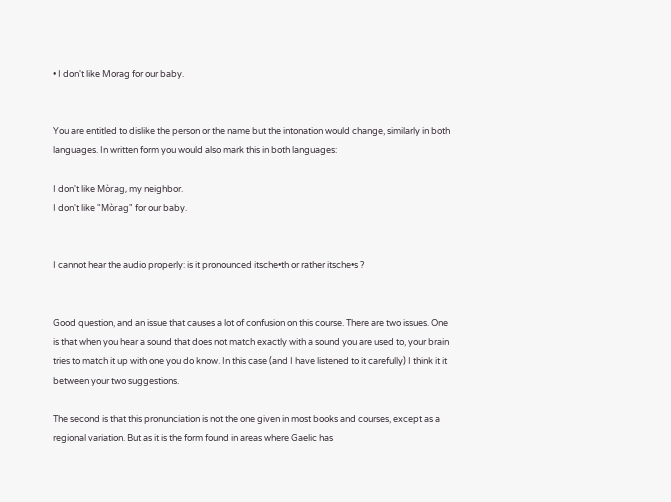• I don't like Morag for our baby.


You are entitled to dislike the person or the name but the intonation would change, similarly in both languages. In written form you would also mark this in both languages:

I don't like Mòrag, my neighbor.
I don't like "Mòrag" for our baby.


I cannot hear the audio properly: is it pronounced itsche•th or rather itsche•s ?


Good question, and an issue that causes a lot of confusion on this course. There are two issues. One is that when you hear a sound that does not match exactly with a sound you are used to, your brain tries to match it up with one you do know. In this case (and I have listened to it carefully) I think it it between your two suggestions.

The second is that this pronunciation is not the one given in most books and courses, except as a regional variation. But as it is the form found in areas where Gaelic has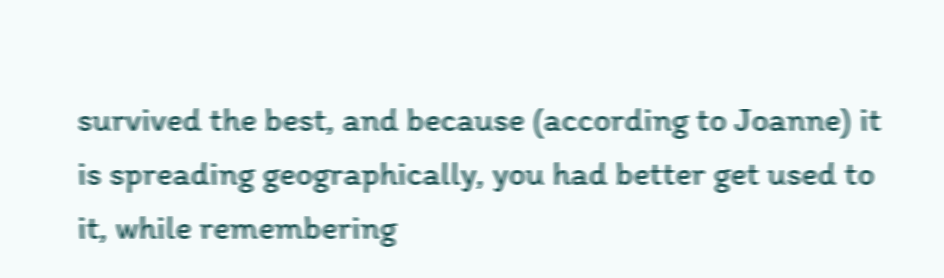survived the best, and because (according to Joanne) it is spreading geographically, you had better get used to it, while remembering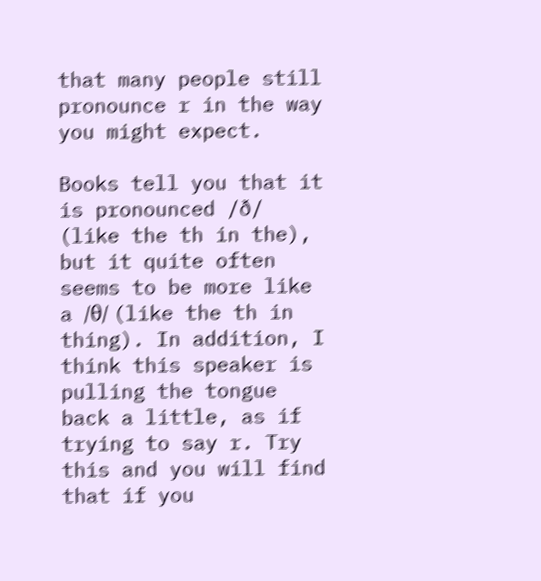that many people still pronounce r in the way you might expect.

Books tell you that it is pronounced /ð/ (like the th in the), but it quite often seems to be more like a /θ/ (like the th in thing). In addition, I think this speaker is pulling the tongue back a little, as if trying to say r. Try this and you will find that if you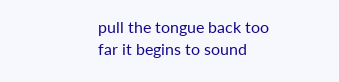pull the tongue back too far it begins to sound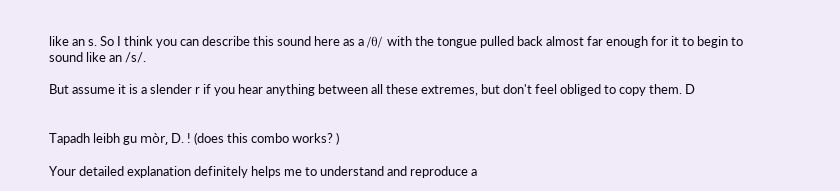like an s. So I think you can describe this sound here as a /θ/ with the tongue pulled back almost far enough for it to begin to sound like an /s/.

But assume it is a slender r if you hear anything between all these extremes, but don't feel obliged to copy them. D


Tapadh leibh gu mòr, D. ! (does this combo works? )

Your detailed explanation definitely helps me to understand and reproduce a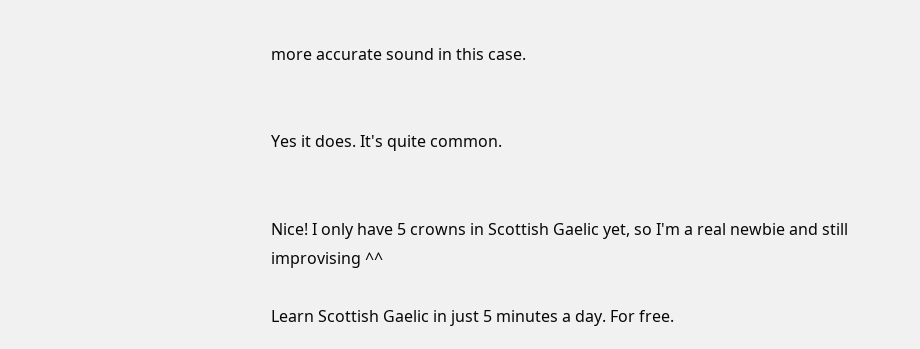more accurate sound in this case.


Yes it does. It's quite common.


Nice! I only have 5 crowns in Scottish Gaelic yet, so I'm a real newbie and still improvising ^^

Learn Scottish Gaelic in just 5 minutes a day. For free.